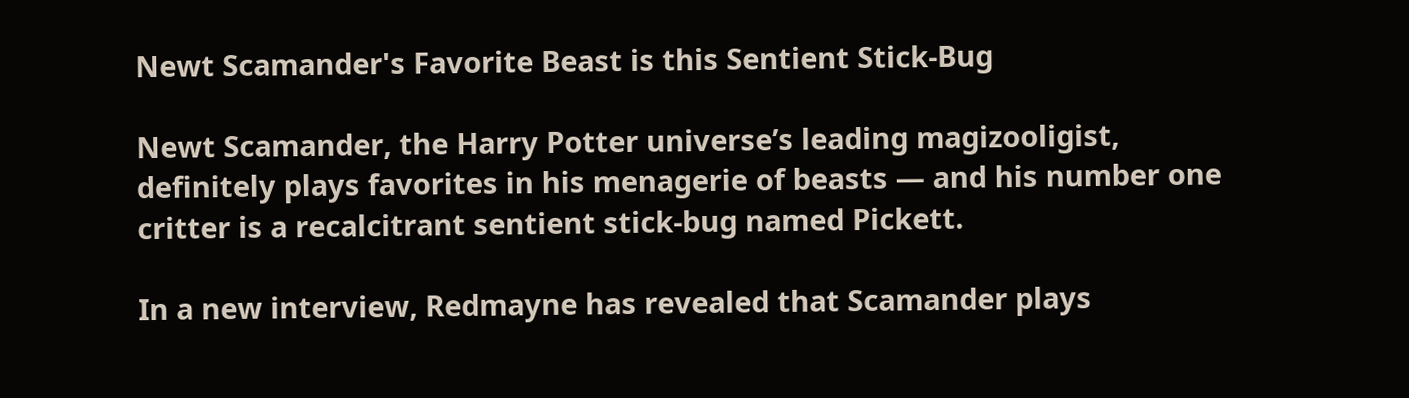Newt Scamander's Favorite Beast is this Sentient Stick-Bug

Newt Scamander, the Harry Potter universe’s leading magizooligist, definitely plays favorites in his menagerie of beasts — and his number one critter is a recalcitrant sentient stick-bug named Pickett.

In a new interview, Redmayne has revealed that Scamander plays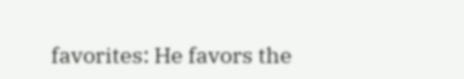favorites: He favors the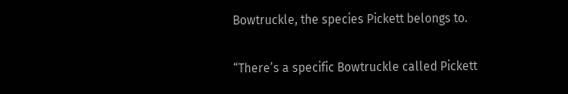Bowtruckle, the species Pickett belongs to.

“There’s a specific Bowtruckle called Pickett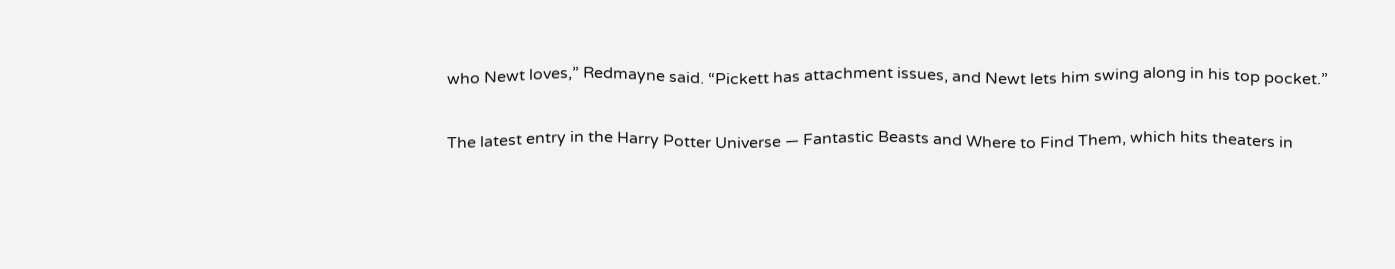who Newt loves,” Redmayne said. “Pickett has attachment issues, and Newt lets him swing along in his top pocket.”

The latest entry in the Harry Potter Universe — Fantastic Beasts and Where to Find Them, which hits theaters in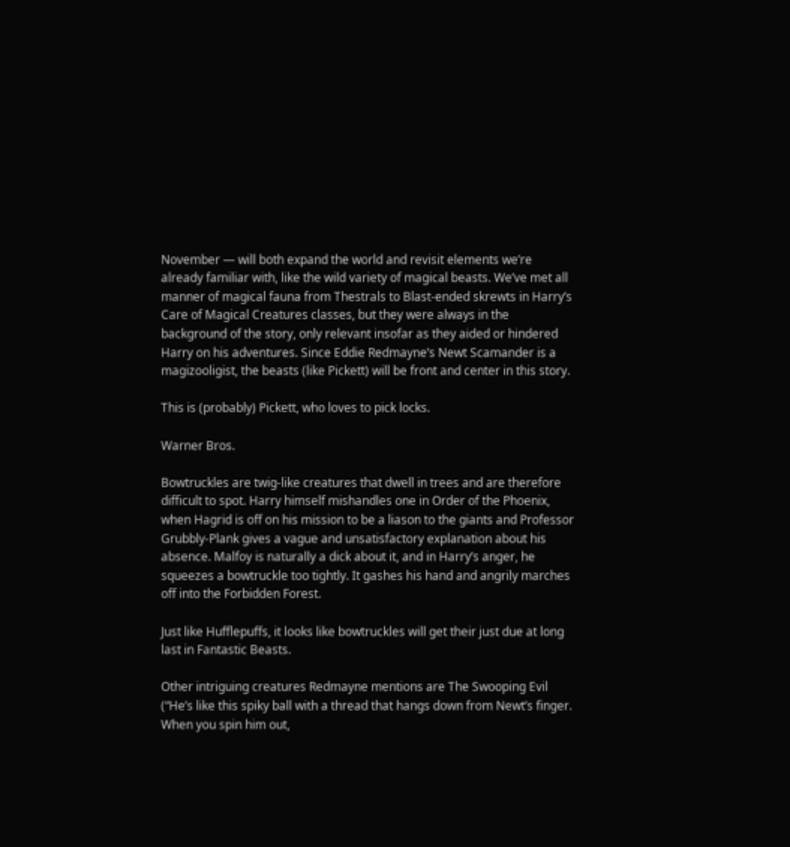November — will both expand the world and revisit elements we’re already familiar with, like the wild variety of magical beasts. We’ve met all manner of magical fauna from Thestrals to Blast-ended skrewts in Harry’s Care of Magical Creatures classes, but they were always in the background of the story, only relevant insofar as they aided or hindered Harry on his adventures. Since Eddie Redmayne’s Newt Scamander is a magizooligist, the beasts (like Pickett) will be front and center in this story.

This is (probably) Pickett, who loves to pick locks.

Warner Bros.

Bowtruckles are twig-like creatures that dwell in trees and are therefore difficult to spot. Harry himself mishandles one in Order of the Phoenix, when Hagrid is off on his mission to be a liason to the giants and Professor Grubbly-Plank gives a vague and unsatisfactory explanation about his absence. Malfoy is naturally a dick about it, and in Harry’s anger, he squeezes a bowtruckle too tightly. It gashes his hand and angrily marches off into the Forbidden Forest.

Just like Hufflepuffs, it looks like bowtruckles will get their just due at long last in Fantastic Beasts.

Other intriguing creatures Redmayne mentions are The Swooping Evil (“He’s like this spiky ball with a thread that hangs down from Newt’s finger. When you spin him out,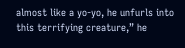almost like a yo-yo, he unfurls into this terrifying creature,” he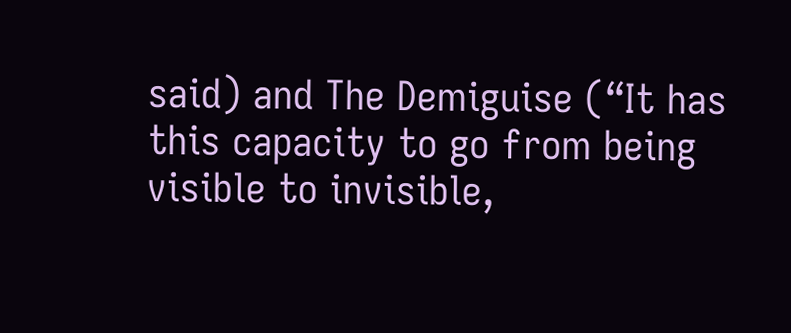said) and The Demiguise (“It has this capacity to go from being visible to invisible,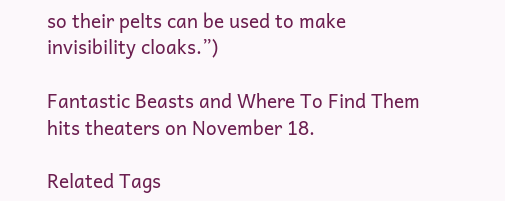so their pelts can be used to make invisibility cloaks.”)

Fantastic Beasts and Where To Find Them hits theaters on November 18.

Related Tags